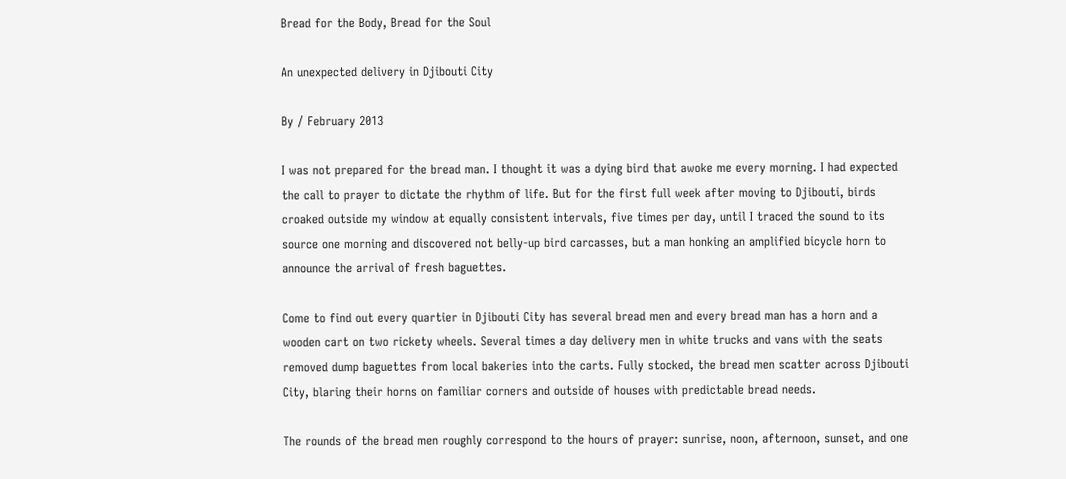Bread for the Body, Bread for the Soul

An unexpected delivery in Djibouti City

By / February 2013

I was not prepared for the bread man. I thought it was a dying bird that awoke me every morning. I had expected the call to prayer to dictate the rhythm of life. But for the first full week after moving to Djibouti, birds croaked outside my window at equally consistent intervals, five times per day, until I traced the sound to its source one morning and discovered not belly-up bird carcasses, but a man honking an amplified bicycle horn to announce the arrival of fresh baguettes.

Come to find out every quartier in Djibouti City has several bread men and every bread man has a horn and a wooden cart on two rickety wheels. Several times a day delivery men in white trucks and vans with the seats removed dump baguettes from local bakeries into the carts. Fully stocked, the bread men scatter across Djibouti City, blaring their horns on familiar corners and outside of houses with predictable bread needs.

The rounds of the bread men roughly correspond to the hours of prayer: sunrise, noon, afternoon, sunset, and one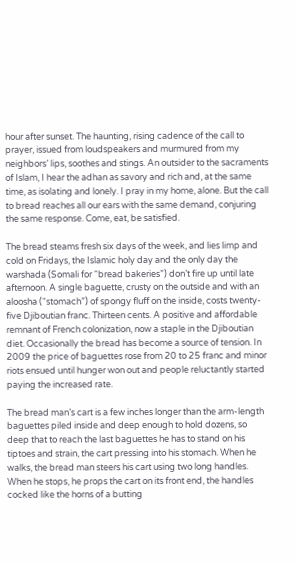hour after sunset. The haunting, rising cadence of the call to prayer, issued from loudspeakers and murmured from my neighbors’ lips, soothes and stings. An outsider to the sacraments of Islam, I hear the adhan as savory and rich and, at the same time, as isolating and lonely. I pray in my home, alone. But the call to bread reaches all our ears with the same demand, conjuring the same response. Come, eat, be satisfied.

The bread steams fresh six days of the week, and lies limp and cold on Fridays, the Islamic holy day and the only day the warshada (Somali for “bread bakeries”) don’t fire up until late afternoon. A single baguette, crusty on the outside and with an aloosha (“stomach”) of spongy fluff on the inside, costs twenty-five Djiboutian franc. Thirteen cents. A positive and affordable remnant of French colonization, now a staple in the Djiboutian diet. Occasionally the bread has become a source of tension. In 2009 the price of baguettes rose from 20 to 25 franc and minor riots ensued until hunger won out and people reluctantly started paying the increased rate.

The bread man’s cart is a few inches longer than the arm-length baguettes piled inside and deep enough to hold dozens, so deep that to reach the last baguettes he has to stand on his tiptoes and strain, the cart pressing into his stomach. When he walks, the bread man steers his cart using two long handles. When he stops, he props the cart on its front end, the handles cocked like the horns of a butting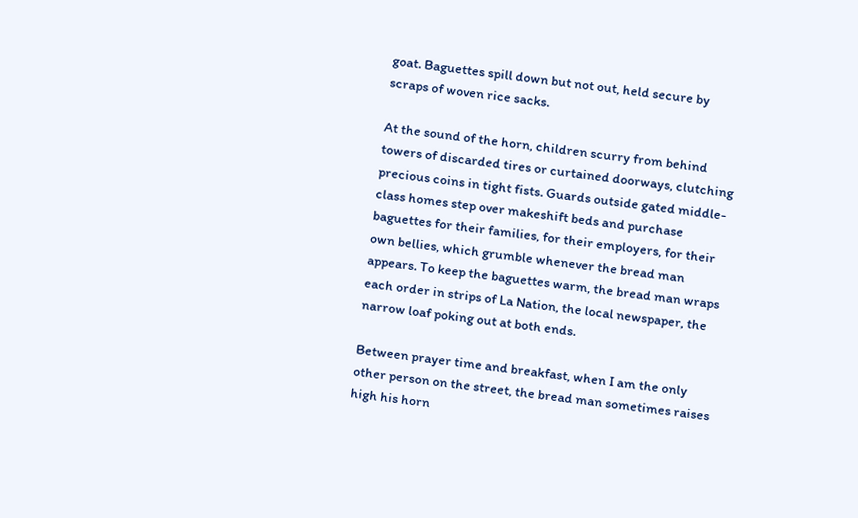goat. Baguettes spill down but not out, held secure by scraps of woven rice sacks.

At the sound of the horn, children scurry from behind towers of discarded tires or curtained doorways, clutching precious coins in tight fists. Guards outside gated middle-class homes step over makeshift beds and purchase baguettes for their families, for their employers, for their own bellies, which grumble whenever the bread man appears. To keep the baguettes warm, the bread man wraps each order in strips of La Nation, the local newspaper, the narrow loaf poking out at both ends.

Between prayer time and breakfast, when I am the only other person on the street, the bread man sometimes raises high his horn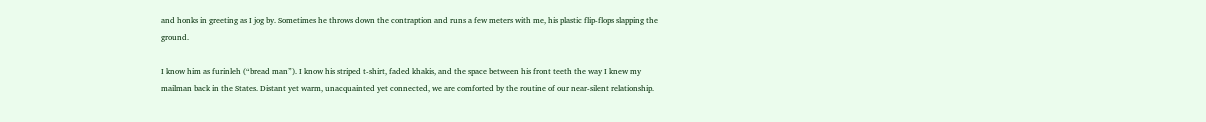and honks in greeting as I jog by. Sometimes he throws down the contraption and runs a few meters with me, his plastic flip-flops slapping the ground.

I know him as furinleh (“bread man”). I know his striped t-shirt, faded khakis, and the space between his front teeth the way I knew my mailman back in the States. Distant yet warm, unacquainted yet connected, we are comforted by the routine of our near-silent relationship.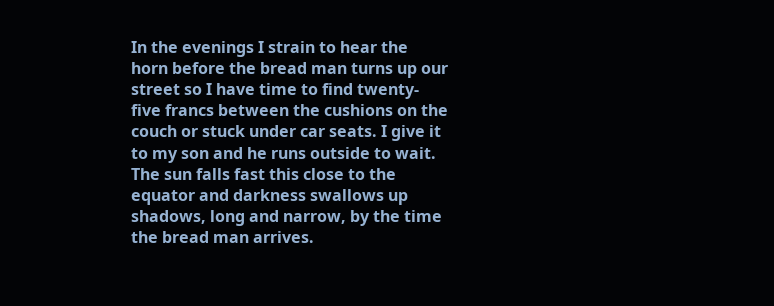In the evenings I strain to hear the horn before the bread man turns up our street so I have time to find twenty-five francs between the cushions on the couch or stuck under car seats. I give it to my son and he runs outside to wait. The sun falls fast this close to the equator and darkness swallows up shadows, long and narrow, by the time the bread man arrives.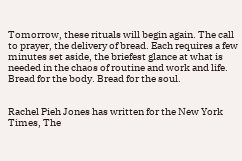Tomorrow, these rituals will begin again. The call to prayer, the delivery of bread. Each requires a few minutes set aside, the briefest glance at what is needed in the chaos of routine and work and life. Bread for the body. Bread for the soul.


Rachel Pieh Jones has written for the New York Times, The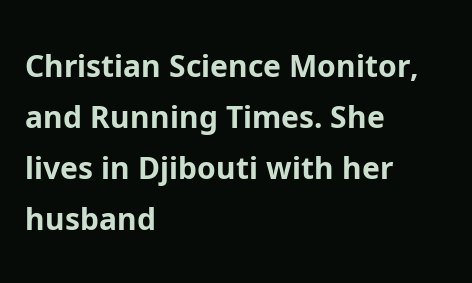Christian Science Monitor, and Running Times. She lives in Djibouti with her husband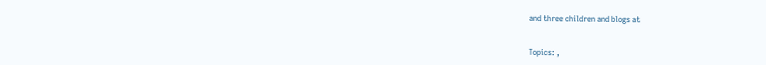and three children and blogs at


Topics: ,